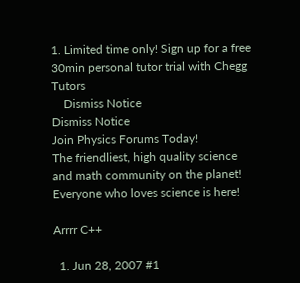1. Limited time only! Sign up for a free 30min personal tutor trial with Chegg Tutors
    Dismiss Notice
Dismiss Notice
Join Physics Forums Today!
The friendliest, high quality science and math community on the planet! Everyone who loves science is here!

Arrrr C++

  1. Jun 28, 2007 #1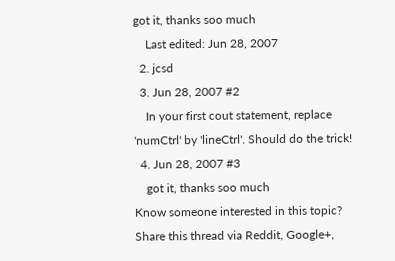got it, thanks soo much
    Last edited: Jun 28, 2007
  2. jcsd
  3. Jun 28, 2007 #2
    In your first cout statement, replace 'numCtrl' by 'lineCtrl'. Should do the trick!
  4. Jun 28, 2007 #3
    got it, thanks soo much
Know someone interested in this topic? Share this thread via Reddit, Google+,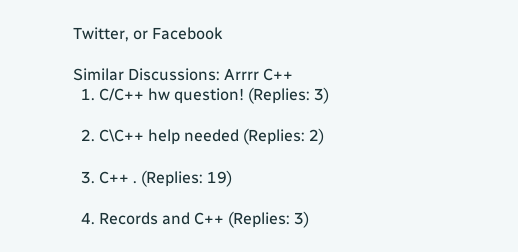Twitter, or Facebook

Similar Discussions: Arrrr C++
  1. C/C++ hw question! (Replies: 3)

  2. C\C++ help needed (Replies: 2)

  3. C++ . (Replies: 19)

  4. Records and C++ (Replies: 3)